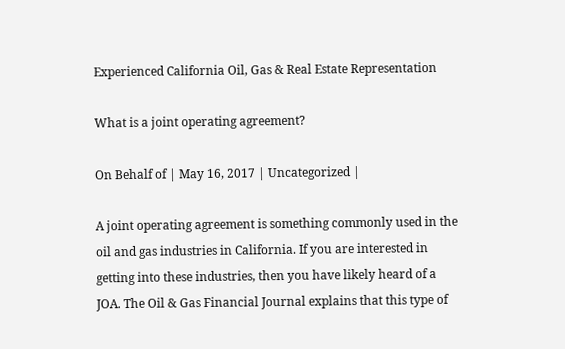Experienced California Oil, Gas & Real Estate Representation

What is a joint operating agreement?

On Behalf of | May 16, 2017 | Uncategorized |

A joint operating agreement is something commonly used in the oil and gas industries in California. If you are interested in getting into these industries, then you have likely heard of a JOA. The Oil & Gas Financial Journal explains that this type of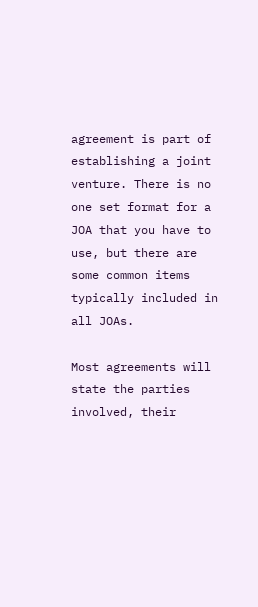agreement is part of establishing a joint venture. There is no one set format for a JOA that you have to use, but there are some common items typically included in all JOAs.

Most agreements will state the parties involved, their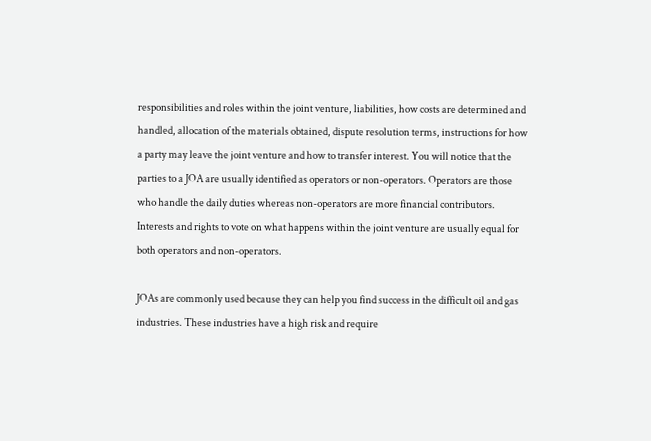responsibilities and roles within the joint venture, liabilities, how costs are determined and handled, allocation of the materials obtained, dispute resolution terms, instructions for how a party may leave the joint venture and how to transfer interest. You will notice that the parties to a JOA are usually identified as operators or non-operators. Operators are those who handle the daily duties whereas non-operators are more financial contributors. Interests and rights to vote on what happens within the joint venture are usually equal for both operators and non-operators.

JOAs are commonly used because they can help you find success in the difficult oil and gas industries. These industries have a high risk and require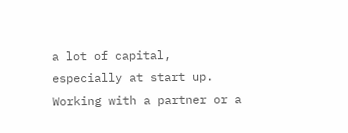a lot of capital, especially at start up. Working with a partner or a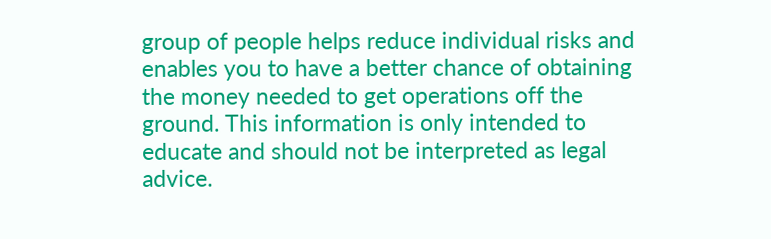group of people helps reduce individual risks and enables you to have a better chance of obtaining the money needed to get operations off the ground. This information is only intended to educate and should not be interpreted as legal advice.